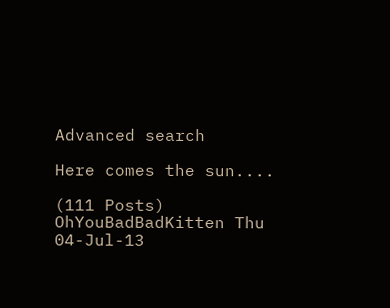Advanced search

Here comes the sun....

(111 Posts)
OhYouBadBadKitten Thu 04-Jul-13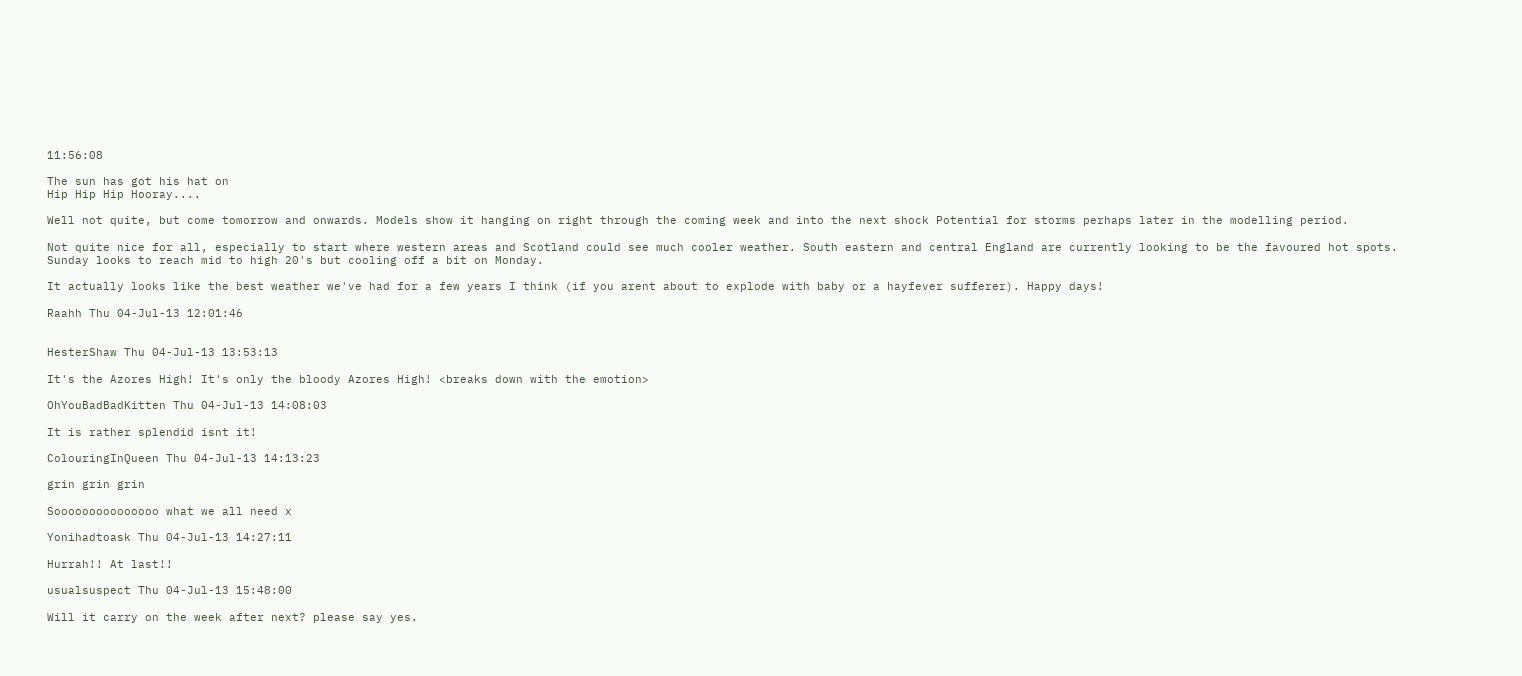11:56:08

The sun has got his hat on
Hip Hip Hip Hooray....

Well not quite, but come tomorrow and onwards. Models show it hanging on right through the coming week and into the next shock Potential for storms perhaps later in the modelling period.

Not quite nice for all, especially to start where western areas and Scotland could see much cooler weather. South eastern and central England are currently looking to be the favoured hot spots. Sunday looks to reach mid to high 20's but cooling off a bit on Monday.

It actually looks like the best weather we've had for a few years I think (if you arent about to explode with baby or a hayfever sufferer). Happy days!

Raahh Thu 04-Jul-13 12:01:46


HesterShaw Thu 04-Jul-13 13:53:13

It's the Azores High! It's only the bloody Azores High! <breaks down with the emotion>

OhYouBadBadKitten Thu 04-Jul-13 14:08:03

It is rather splendid isnt it!

ColouringInQueen Thu 04-Jul-13 14:13:23

grin grin grin

Sooooooooooooooo what we all need x

Yonihadtoask Thu 04-Jul-13 14:27:11

Hurrah!! At last!!

usualsuspect Thu 04-Jul-13 15:48:00

Will it carry on the week after next? please say yes.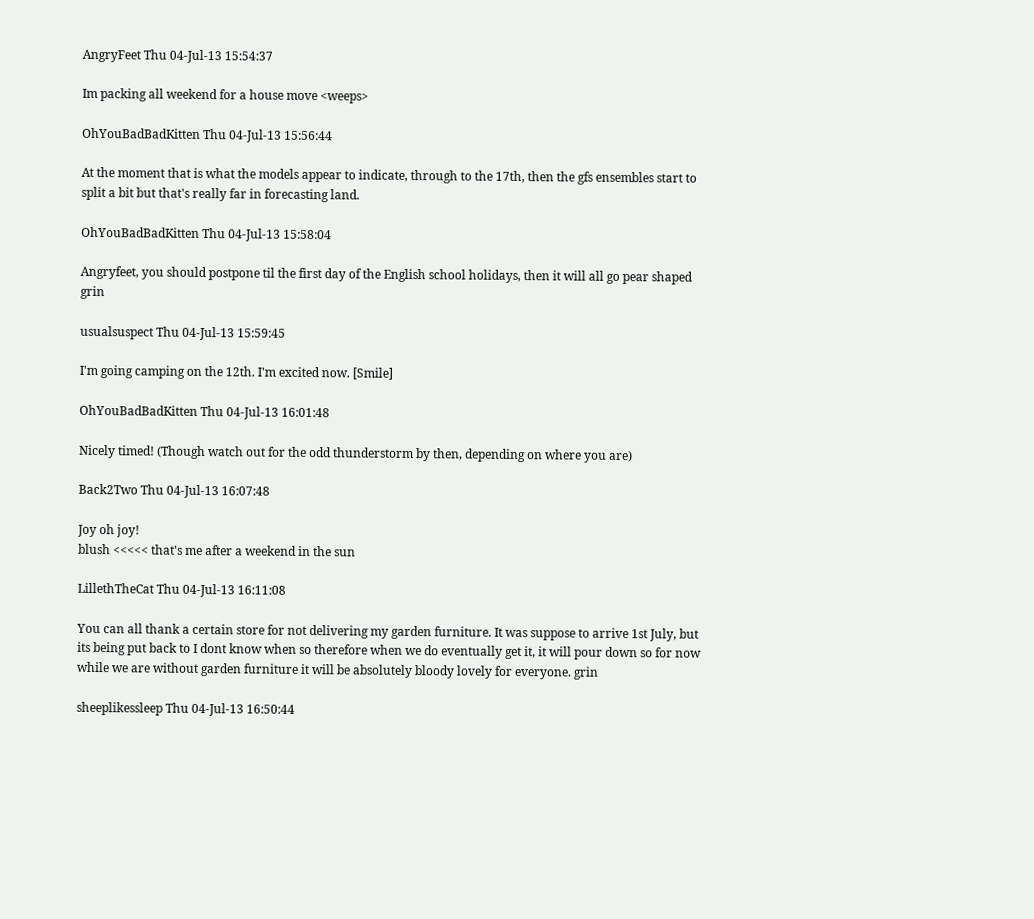AngryFeet Thu 04-Jul-13 15:54:37

Im packing all weekend for a house move <weeps>

OhYouBadBadKitten Thu 04-Jul-13 15:56:44

At the moment that is what the models appear to indicate, through to the 17th, then the gfs ensembles start to split a bit but that's really far in forecasting land.

OhYouBadBadKitten Thu 04-Jul-13 15:58:04

Angryfeet, you should postpone til the first day of the English school holidays, then it will all go pear shaped grin

usualsuspect Thu 04-Jul-13 15:59:45

I'm going camping on the 12th. I'm excited now. [Smile]

OhYouBadBadKitten Thu 04-Jul-13 16:01:48

Nicely timed! (Though watch out for the odd thunderstorm by then, depending on where you are)

Back2Two Thu 04-Jul-13 16:07:48

Joy oh joy!
blush <<<<< that's me after a weekend in the sun

LillethTheCat Thu 04-Jul-13 16:11:08

You can all thank a certain store for not delivering my garden furniture. It was suppose to arrive 1st July, but its being put back to I dont know when so therefore when we do eventually get it, it will pour down so for now while we are without garden furniture it will be absolutely bloody lovely for everyone. grin

sheeplikessleep Thu 04-Jul-13 16:50:44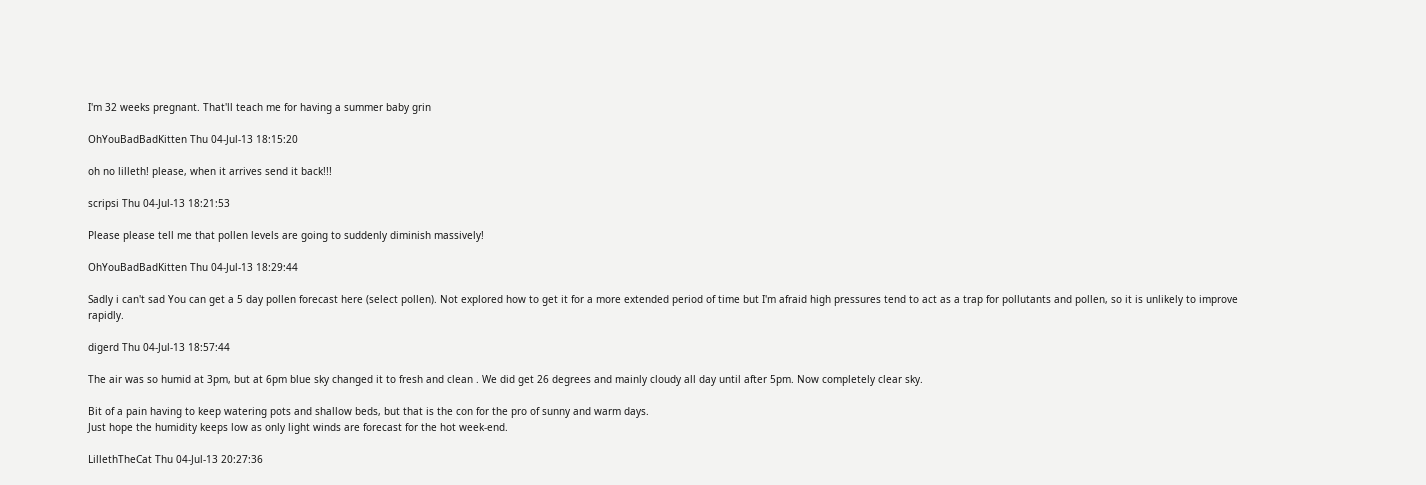I'm 32 weeks pregnant. That'll teach me for having a summer baby grin

OhYouBadBadKitten Thu 04-Jul-13 18:15:20

oh no lilleth! please, when it arrives send it back!!!

scripsi Thu 04-Jul-13 18:21:53

Please please tell me that pollen levels are going to suddenly diminish massively!

OhYouBadBadKitten Thu 04-Jul-13 18:29:44

Sadly i can't sad You can get a 5 day pollen forecast here (select pollen). Not explored how to get it for a more extended period of time but I'm afraid high pressures tend to act as a trap for pollutants and pollen, so it is unlikely to improve rapidly.

digerd Thu 04-Jul-13 18:57:44

The air was so humid at 3pm, but at 6pm blue sky changed it to fresh and clean . We did get 26 degrees and mainly cloudy all day until after 5pm. Now completely clear sky.

Bit of a pain having to keep watering pots and shallow beds, but that is the con for the pro of sunny and warm days.
Just hope the humidity keeps low as only light winds are forecast for the hot week-end.

LillethTheCat Thu 04-Jul-13 20:27:36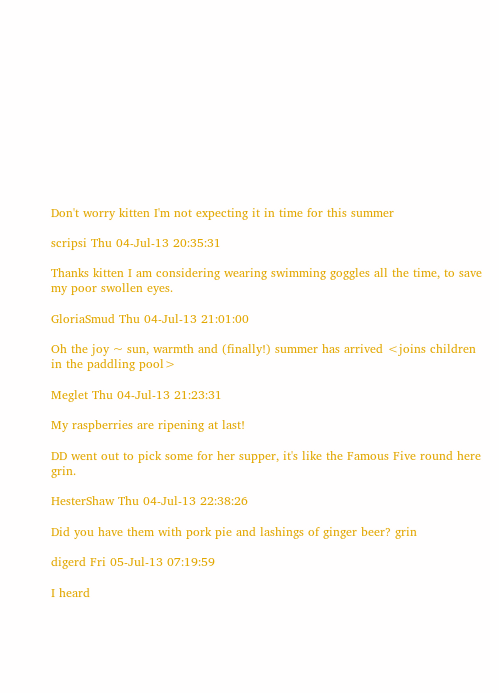Don't worry kitten I'm not expecting it in time for this summer

scripsi Thu 04-Jul-13 20:35:31

Thanks kitten I am considering wearing swimming goggles all the time, to save my poor swollen eyes.

GloriaSmud Thu 04-Jul-13 21:01:00

Oh the joy ~ sun, warmth and (finally!) summer has arrived <joins children in the paddling pool>

Meglet Thu 04-Jul-13 21:23:31

My raspberries are ripening at last!

DD went out to pick some for her supper, it's like the Famous Five round here grin.

HesterShaw Thu 04-Jul-13 22:38:26

Did you have them with pork pie and lashings of ginger beer? grin

digerd Fri 05-Jul-13 07:19:59

I heard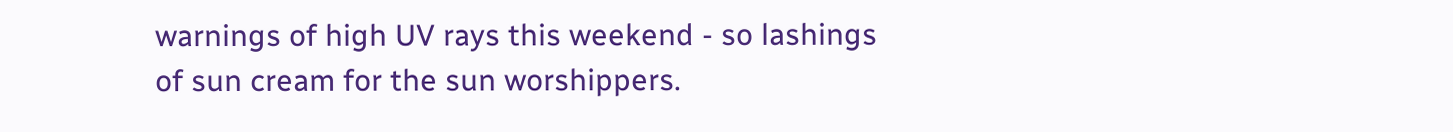warnings of high UV rays this weekend - so lashings of sun cream for the sun worshippers.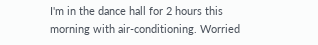I'm in the dance hall for 2 hours this morning with air-conditioning. Worried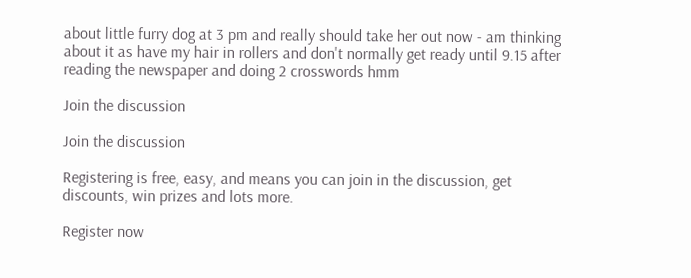about little furry dog at 3 pm and really should take her out now - am thinking about it as have my hair in rollers and don't normally get ready until 9.15 after reading the newspaper and doing 2 crosswords hmm

Join the discussion

Join the discussion

Registering is free, easy, and means you can join in the discussion, get discounts, win prizes and lots more.

Register now